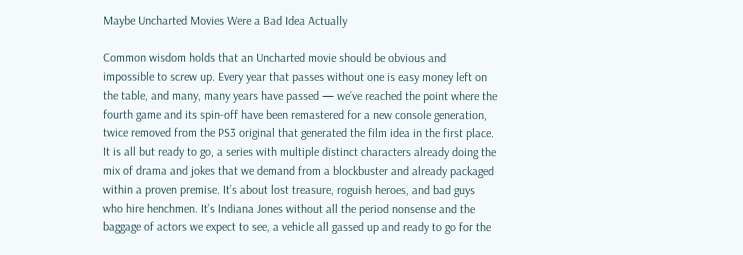Maybe Uncharted Movies Were a Bad Idea Actually

Common wisdom holds that an Uncharted movie should be obvious and impossible to screw up. Every year that passes without one is easy money left on the table, and many, many years have passed — we’ve reached the point where the fourth game and its spin-off have been remastered for a new console generation, twice removed from the PS3 original that generated the film idea in the first place. It is all but ready to go, a series with multiple distinct characters already doing the mix of drama and jokes that we demand from a blockbuster and already packaged within a proven premise. It’s about lost treasure, roguish heroes, and bad guys who hire henchmen. It’s Indiana Jones without all the period nonsense and the baggage of actors we expect to see, a vehicle all gassed up and ready to go for the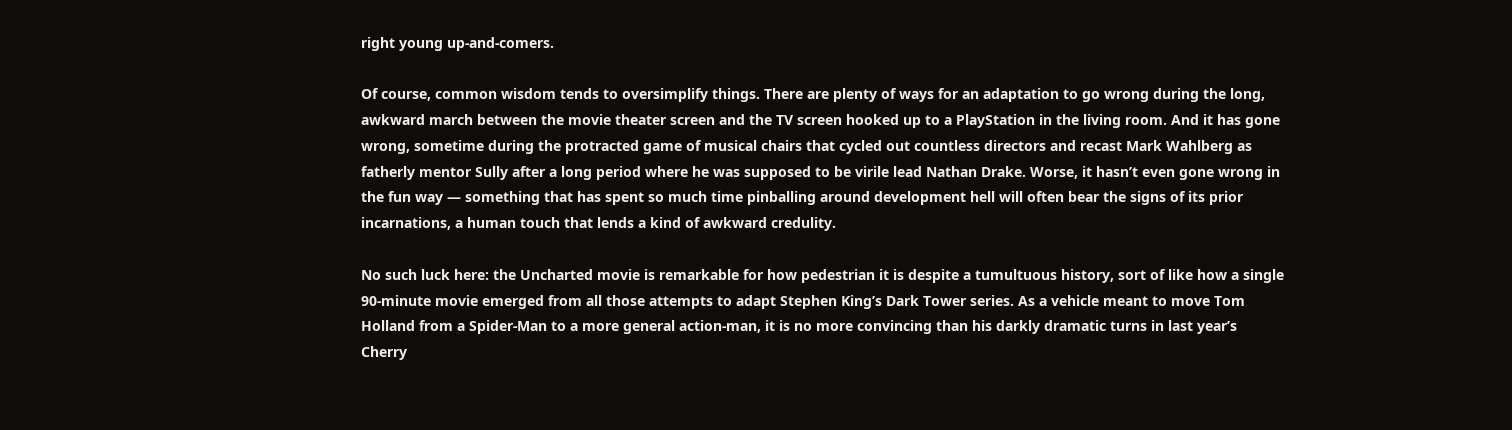right young up-and-comers.

Of course, common wisdom tends to oversimplify things. There are plenty of ways for an adaptation to go wrong during the long, awkward march between the movie theater screen and the TV screen hooked up to a PlayStation in the living room. And it has gone wrong, sometime during the protracted game of musical chairs that cycled out countless directors and recast Mark Wahlberg as fatherly mentor Sully after a long period where he was supposed to be virile lead Nathan Drake. Worse, it hasn’t even gone wrong in the fun way — something that has spent so much time pinballing around development hell will often bear the signs of its prior incarnations, a human touch that lends a kind of awkward credulity.

No such luck here: the Uncharted movie is remarkable for how pedestrian it is despite a tumultuous history, sort of like how a single 90-minute movie emerged from all those attempts to adapt Stephen King’s Dark Tower series. As a vehicle meant to move Tom Holland from a Spider-Man to a more general action-man, it is no more convincing than his darkly dramatic turns in last year’s Cherry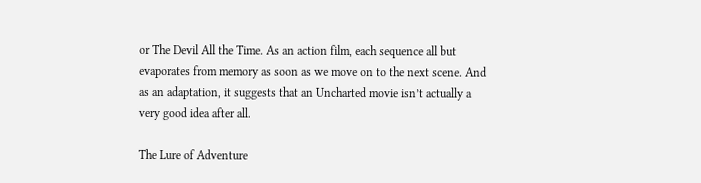or The Devil All the Time. As an action film, each sequence all but evaporates from memory as soon as we move on to the next scene. And as an adaptation, it suggests that an Uncharted movie isn’t actually a very good idea after all.

The Lure of Adventure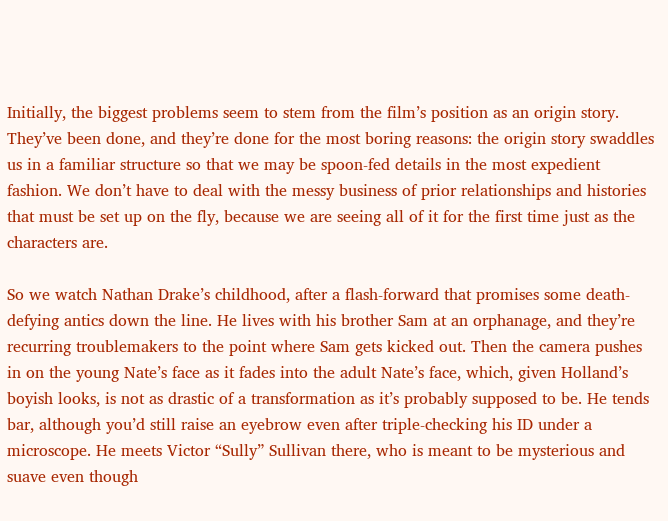Initially, the biggest problems seem to stem from the film’s position as an origin story. They’ve been done, and they’re done for the most boring reasons: the origin story swaddles us in a familiar structure so that we may be spoon-fed details in the most expedient fashion. We don’t have to deal with the messy business of prior relationships and histories that must be set up on the fly, because we are seeing all of it for the first time just as the characters are.

So we watch Nathan Drake’s childhood, after a flash-forward that promises some death-defying antics down the line. He lives with his brother Sam at an orphanage, and they’re recurring troublemakers to the point where Sam gets kicked out. Then the camera pushes in on the young Nate’s face as it fades into the adult Nate’s face, which, given Holland’s boyish looks, is not as drastic of a transformation as it’s probably supposed to be. He tends bar, although you’d still raise an eyebrow even after triple-checking his ID under a microscope. He meets Victor “Sully” Sullivan there, who is meant to be mysterious and suave even though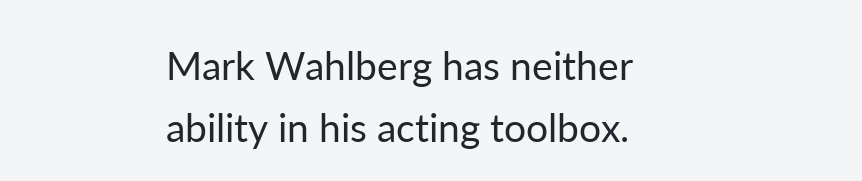Mark Wahlberg has neither ability in his acting toolbox.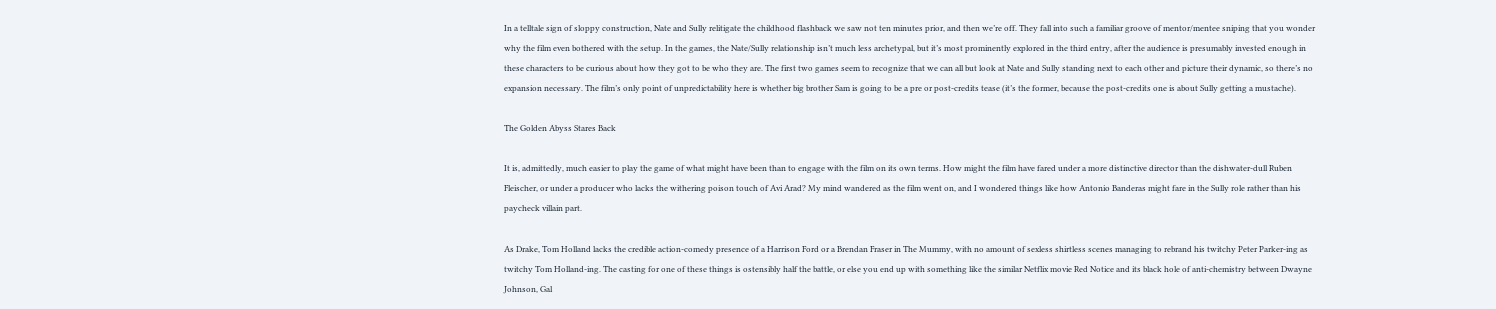In a telltale sign of sloppy construction, Nate and Sully relitigate the childhood flashback we saw not ten minutes prior, and then we’re off. They fall into such a familiar groove of mentor/mentee sniping that you wonder why the film even bothered with the setup. In the games, the Nate/Sully relationship isn’t much less archetypal, but it’s most prominently explored in the third entry, after the audience is presumably invested enough in these characters to be curious about how they got to be who they are. The first two games seem to recognize that we can all but look at Nate and Sully standing next to each other and picture their dynamic, so there’s no expansion necessary. The film’s only point of unpredictability here is whether big brother Sam is going to be a pre or post-credits tease (it’s the former, because the post-credits one is about Sully getting a mustache).

The Golden Abyss Stares Back

It is, admittedly, much easier to play the game of what might have been than to engage with the film on its own terms. How might the film have fared under a more distinctive director than the dishwater-dull Ruben Fleischer, or under a producer who lacks the withering poison touch of Avi Arad? My mind wandered as the film went on, and I wondered things like how Antonio Banderas might fare in the Sully role rather than his paycheck villain part.

As Drake, Tom Holland lacks the credible action-comedy presence of a Harrison Ford or a Brendan Fraser in The Mummy, with no amount of sexless shirtless scenes managing to rebrand his twitchy Peter Parker-ing as twitchy Tom Holland-ing. The casting for one of these things is ostensibly half the battle, or else you end up with something like the similar Netflix movie Red Notice and its black hole of anti-chemistry between Dwayne Johnson, Gal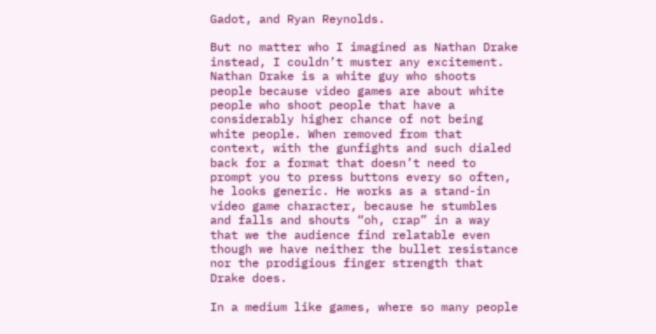Gadot, and Ryan Reynolds.

But no matter who I imagined as Nathan Drake instead, I couldn’t muster any excitement. Nathan Drake is a white guy who shoots people because video games are about white people who shoot people that have a considerably higher chance of not being white people. When removed from that context, with the gunfights and such dialed back for a format that doesn’t need to prompt you to press buttons every so often, he looks generic. He works as a stand-in video game character, because he stumbles and falls and shouts “oh, crap” in a way that we the audience find relatable even though we have neither the bullet resistance nor the prodigious finger strength that Drake does.

In a medium like games, where so many people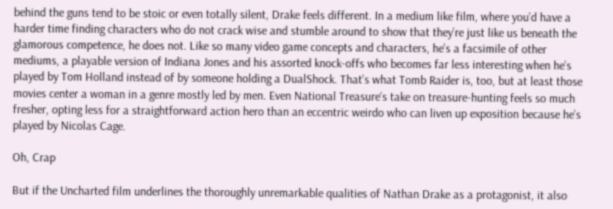behind the guns tend to be stoic or even totally silent, Drake feels different. In a medium like film, where you’d have a harder time finding characters who do not crack wise and stumble around to show that they’re just like us beneath the glamorous competence, he does not. Like so many video game concepts and characters, he’s a facsimile of other mediums, a playable version of Indiana Jones and his assorted knock-offs who becomes far less interesting when he’s played by Tom Holland instead of by someone holding a DualShock. That’s what Tomb Raider is, too, but at least those movies center a woman in a genre mostly led by men. Even National Treasure‘s take on treasure-hunting feels so much fresher, opting less for a straightforward action hero than an eccentric weirdo who can liven up exposition because he’s played by Nicolas Cage.

Oh, Crap

But if the Uncharted film underlines the thoroughly unremarkable qualities of Nathan Drake as a protagonist, it also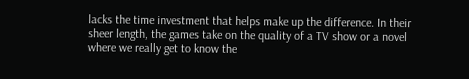lacks the time investment that helps make up the difference. In their sheer length, the games take on the quality of a TV show or a novel where we really get to know the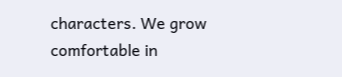characters. We grow comfortable in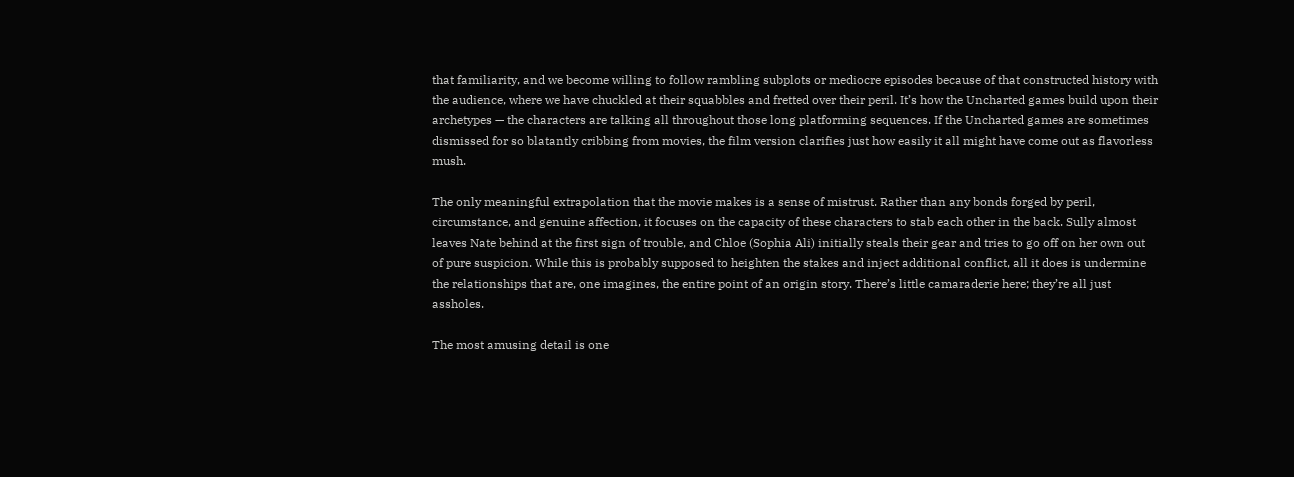that familiarity, and we become willing to follow rambling subplots or mediocre episodes because of that constructed history with the audience, where we have chuckled at their squabbles and fretted over their peril. It’s how the Uncharted games build upon their archetypes — the characters are talking all throughout those long platforming sequences. If the Uncharted games are sometimes dismissed for so blatantly cribbing from movies, the film version clarifies just how easily it all might have come out as flavorless mush.

The only meaningful extrapolation that the movie makes is a sense of mistrust. Rather than any bonds forged by peril, circumstance, and genuine affection, it focuses on the capacity of these characters to stab each other in the back. Sully almost leaves Nate behind at the first sign of trouble, and Chloe (Sophia Ali) initially steals their gear and tries to go off on her own out of pure suspicion. While this is probably supposed to heighten the stakes and inject additional conflict, all it does is undermine the relationships that are, one imagines, the entire point of an origin story. There’s little camaraderie here; they’re all just assholes.

The most amusing detail is one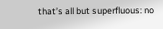that’s all but superfluous: no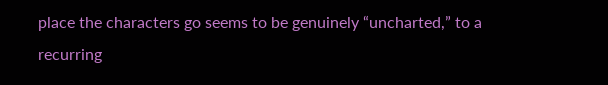place the characters go seems to be genuinely “uncharted,” to a recurring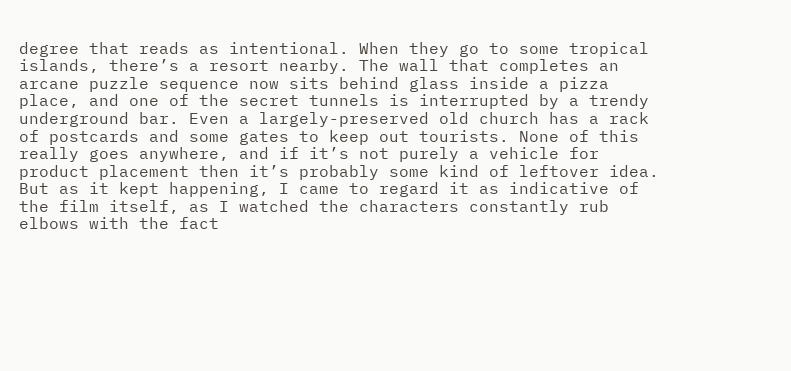degree that reads as intentional. When they go to some tropical islands, there’s a resort nearby. The wall that completes an arcane puzzle sequence now sits behind glass inside a pizza place, and one of the secret tunnels is interrupted by a trendy underground bar. Even a largely-preserved old church has a rack of postcards and some gates to keep out tourists. None of this really goes anywhere, and if it’s not purely a vehicle for product placement then it’s probably some kind of leftover idea. But as it kept happening, I came to regard it as indicative of the film itself, as I watched the characters constantly rub elbows with the fact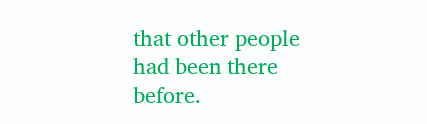that other people had been there before.